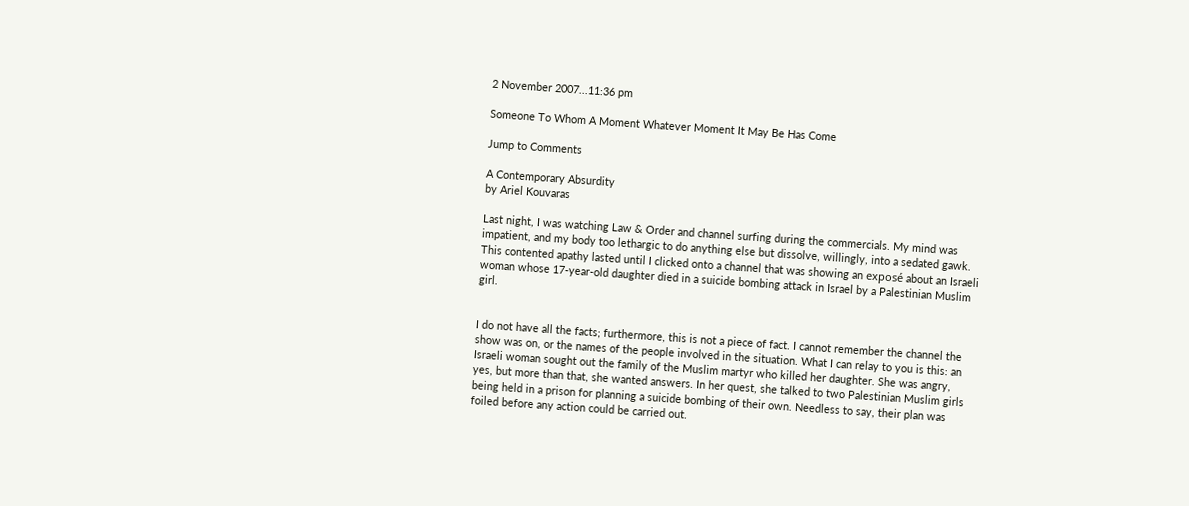2 November 2007...11:36 pm

Someone To Whom A Moment Whatever Moment It May Be Has Come

Jump to Comments

A Contemporary Absurdity
by Ariel Kouvaras

Last night, I was watching Law & Order and channel surfing during the commercials. My mind was impatient, and my body too lethargic to do anything else but dissolve, willingly, into a sedated gawk. This contented apathy lasted until I clicked onto a channel that was showing an exposé about an Israeli woman whose 17-year-old daughter died in a suicide bombing attack in Israel by a Palestinian Muslim girl.


I do not have all the facts; furthermore, this is not a piece of fact. I cannot remember the channel the show was on, or the names of the people involved in the situation. What I can relay to you is this: an Israeli woman sought out the family of the Muslim martyr who killed her daughter. She was angry, yes, but more than that, she wanted answers. In her quest, she talked to two Palestinian Muslim girls being held in a prison for planning a suicide bombing of their own. Needless to say, their plan was foiled before any action could be carried out.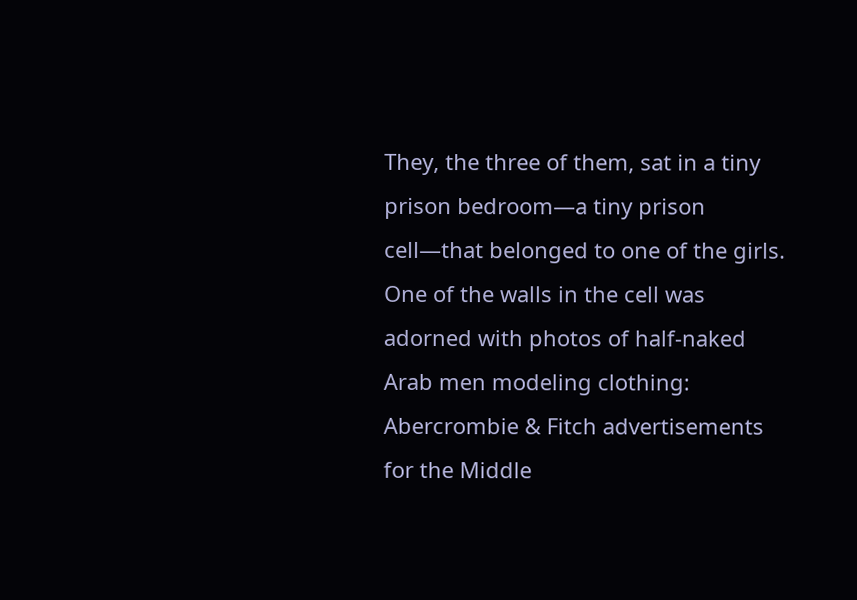They, the three of them, sat in a tiny prison bedroom—a tiny prison cell—that belonged to one of the girls. One of the walls in the cell was adorned with photos of half-naked Arab men modeling clothing: Abercrombie & Fitch advertisements for the Middle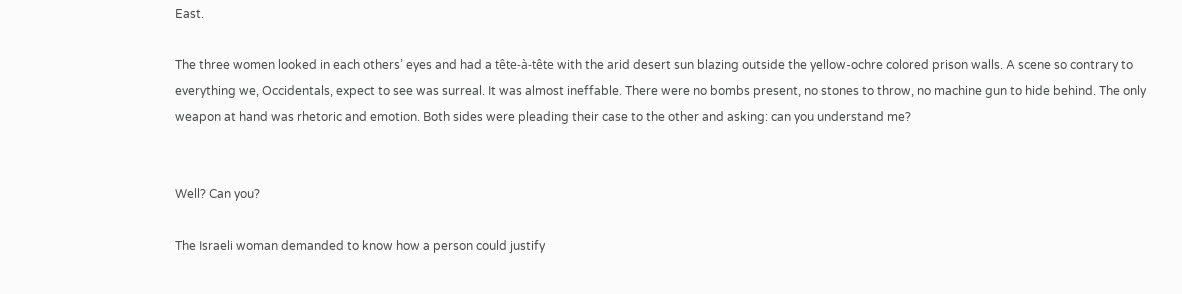East.

The three women looked in each others’ eyes and had a tête-à-tête with the arid desert sun blazing outside the yellow-ochre colored prison walls. A scene so contrary to everything we, Occidentals, expect to see was surreal. It was almost ineffable. There were no bombs present, no stones to throw, no machine gun to hide behind. The only weapon at hand was rhetoric and emotion. Both sides were pleading their case to the other and asking: can you understand me?


Well? Can you?

The Israeli woman demanded to know how a person could justify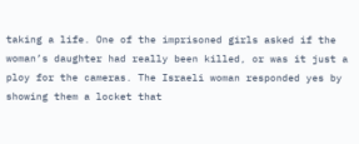taking a life. One of the imprisoned girls asked if the woman’s daughter had really been killed, or was it just a ploy for the cameras. The Israeli woman responded yes by showing them a locket that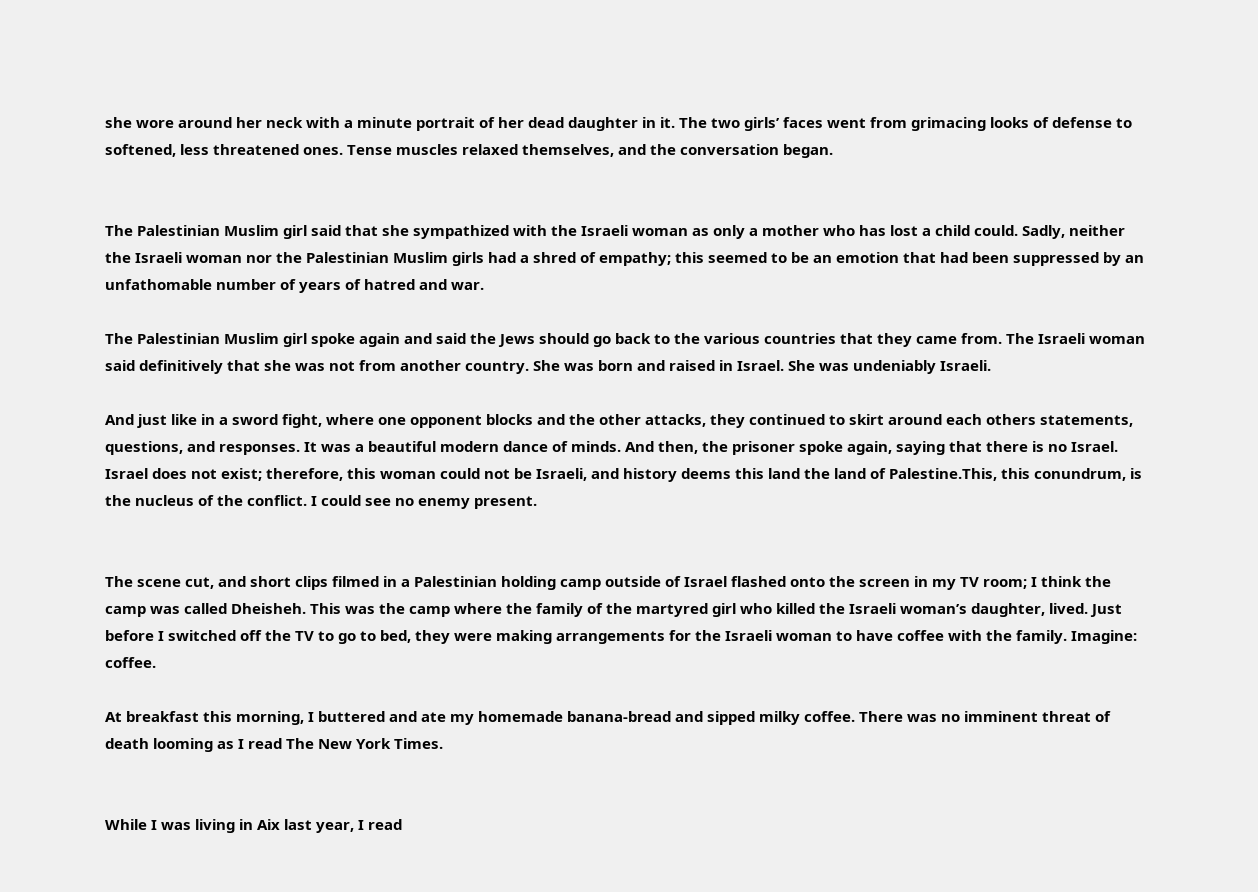she wore around her neck with a minute portrait of her dead daughter in it. The two girls’ faces went from grimacing looks of defense to softened, less threatened ones. Tense muscles relaxed themselves, and the conversation began.


The Palestinian Muslim girl said that she sympathized with the Israeli woman as only a mother who has lost a child could. Sadly, neither the Israeli woman nor the Palestinian Muslim girls had a shred of empathy; this seemed to be an emotion that had been suppressed by an unfathomable number of years of hatred and war.

The Palestinian Muslim girl spoke again and said the Jews should go back to the various countries that they came from. The Israeli woman said definitively that she was not from another country. She was born and raised in Israel. She was undeniably Israeli.

And just like in a sword fight, where one opponent blocks and the other attacks, they continued to skirt around each others statements, questions, and responses. It was a beautiful modern dance of minds. And then, the prisoner spoke again, saying that there is no Israel. Israel does not exist; therefore, this woman could not be Israeli, and history deems this land the land of Palestine.This, this conundrum, is the nucleus of the conflict. I could see no enemy present.


The scene cut, and short clips filmed in a Palestinian holding camp outside of Israel flashed onto the screen in my TV room; I think the camp was called Dheisheh. This was the camp where the family of the martyred girl who killed the Israeli woman’s daughter, lived. Just before I switched off the TV to go to bed, they were making arrangements for the Israeli woman to have coffee with the family. Imagine: coffee.

At breakfast this morning, I buttered and ate my homemade banana-bread and sipped milky coffee. There was no imminent threat of death looming as I read The New York Times.


While I was living in Aix last year, I read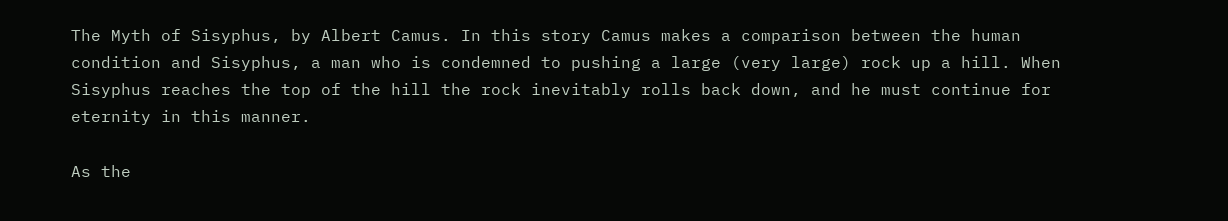The Myth of Sisyphus, by Albert Camus. In this story Camus makes a comparison between the human condition and Sisyphus, a man who is condemned to pushing a large (very large) rock up a hill. When Sisyphus reaches the top of the hill the rock inevitably rolls back down, and he must continue for eternity in this manner.

As the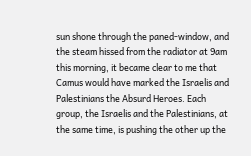sun shone through the paned-window, and the steam hissed from the radiator at 9am this morning, it became clear to me that Camus would have marked the Israelis and Palestinians the Absurd Heroes. Each group, the Israelis and the Palestinians, at the same time, is pushing the other up the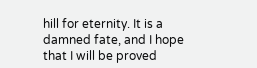hill for eternity. It is a damned fate, and I hope that I will be proved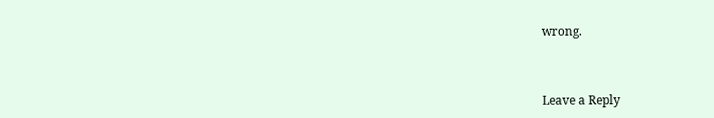wrong.



Leave a Reply